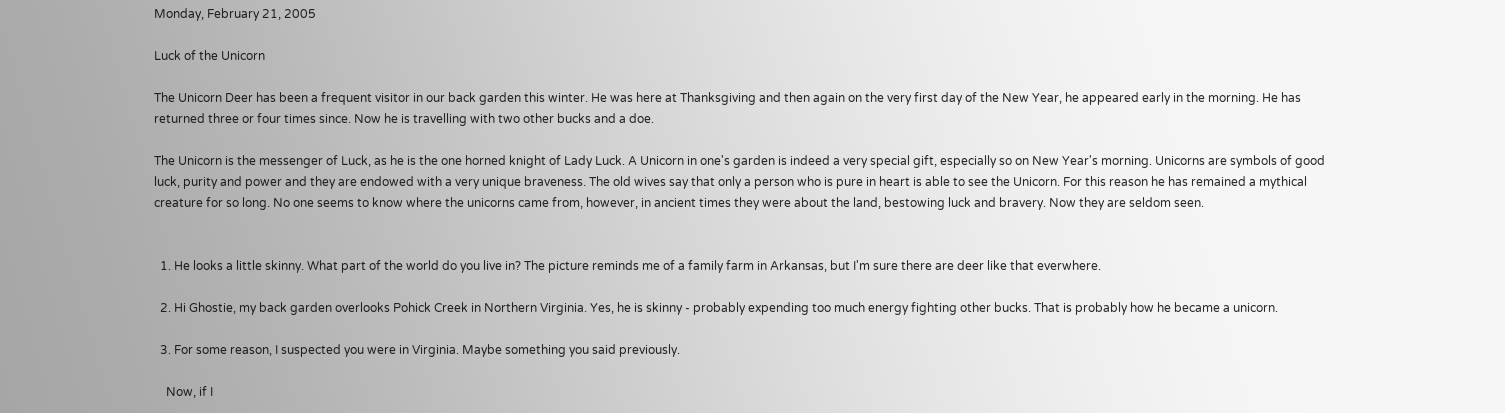Monday, February 21, 2005

Luck of the Unicorn

The Unicorn Deer has been a frequent visitor in our back garden this winter. He was here at Thanksgiving and then again on the very first day of the New Year, he appeared early in the morning. He has returned three or four times since. Now he is travelling with two other bucks and a doe.

The Unicorn is the messenger of Luck, as he is the one horned knight of Lady Luck. A Unicorn in one's garden is indeed a very special gift, especially so on New Year's morning. Unicorns are symbols of good luck, purity and power and they are endowed with a very unique braveness. The old wives say that only a person who is pure in heart is able to see the Unicorn. For this reason he has remained a mythical creature for so long. No one seems to know where the unicorns came from, however, in ancient times they were about the land, bestowing luck and bravery. Now they are seldom seen.


  1. He looks a little skinny. What part of the world do you live in? The picture reminds me of a family farm in Arkansas, but I'm sure there are deer like that everwhere.

  2. Hi Ghostie, my back garden overlooks Pohick Creek in Northern Virginia. Yes, he is skinny - probably expending too much energy fighting other bucks. That is probably how he became a unicorn.

  3. For some reason, I suspected you were in Virginia. Maybe something you said previously.

    Now, if I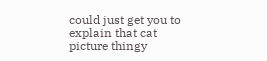could just get you to explain that cat picture thingy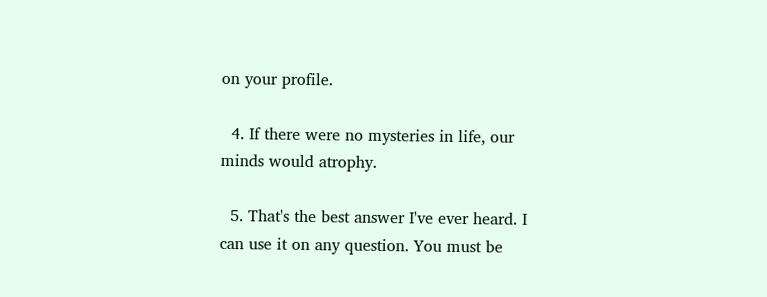on your profile.

  4. If there were no mysteries in life, our minds would atrophy.

  5. That's the best answer I've ever heard. I can use it on any question. You must be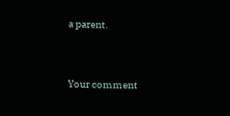a parent.


Your comment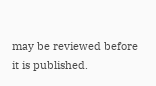may be reviewed before it is published.